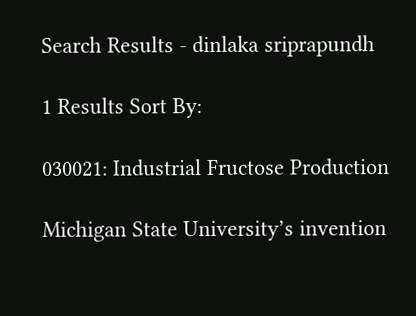Search Results - dinlaka sriprapundh

1 Results Sort By:

030021: Industrial Fructose Production

Michigan State University’s invention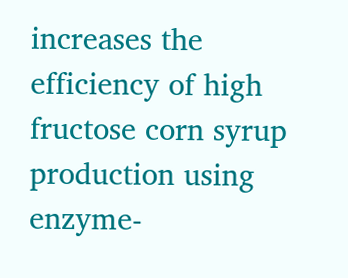increases the efficiency of high fructose corn syrup production using enzyme-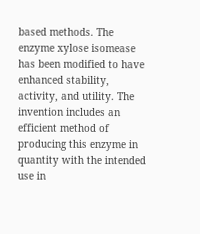based methods. The enzyme xylose isomease has been modified to have enhanced stability, activity, and utility. The invention includes an efficient method of producing this enzyme in quantity with the intended use in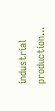industrial production...